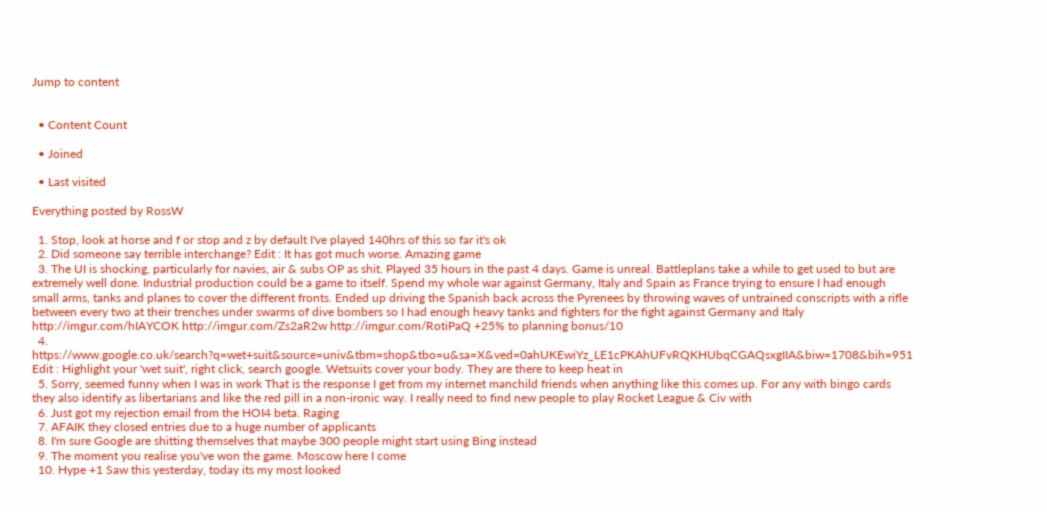Jump to content


  • Content Count

  • Joined

  • Last visited

Everything posted by RossW

  1. Stop, look at horse and f or stop and z by default I've played 140hrs of this so far it's ok
  2. Did someone say terrible interchange? Edit : It has got much worse. Amazing game
  3. The UI is shocking, particularly for navies, air & subs OP as shit. Played 35 hours in the past 4 days. Game is unreal. Battleplans take a while to get used to but are extremely well done. Industrial production could be a game to itself. Spend my whole war against Germany, Italy and Spain as France trying to ensure I had enough small arms, tanks and planes to cover the different fronts. Ended up driving the Spanish back across the Pyrenees by throwing waves of untrained conscripts with a rifle between every two at their trenches under swarms of dive bombers so I had enough heavy tanks and fighters for the fight against Germany and Italy http://imgur.com/hIAYCOK http://imgur.com/Zs2aR2w http://imgur.com/RotiPaQ +25% to planning bonus/10
  4. https://www.google.co.uk/search?q=wet+suit&source=univ&tbm=shop&tbo=u&sa=X&ved=0ahUKEwiYz_LE1cPKAhUFvRQKHUbqCGAQsxgIIA&biw=1708&bih=951 Edit : Highlight your 'wet suit', right click, search google. Wetsuits cover your body. They are there to keep heat in
  5. Sorry, seemed funny when I was in work That is the response I get from my internet manchild friends when anything like this comes up. For any with bingo cards they also identify as libertarians and like the red pill in a non-ironic way. I really need to find new people to play Rocket League & Civ with
  6. Just got my rejection email from the HOI4 beta. Raging
  7. AFAIK they closed entries due to a huge number of applicants
  8. I'm sure Google are shitting themselves that maybe 300 people might start using Bing instead
  9. The moment you realise you've won the game. Moscow here I come
  10. Hype +1 Saw this yesterday, today its my most looked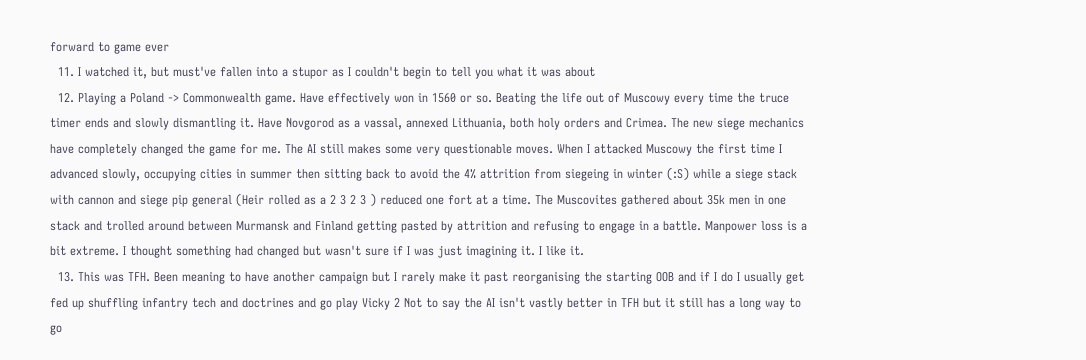forward to game ever
  11. I watched it, but must've fallen into a stupor as I couldn't begin to tell you what it was about
  12. Playing a Poland -> Commonwealth game. Have effectively won in 1560 or so. Beating the life out of Muscowy every time the truce timer ends and slowly dismantling it. Have Novgorod as a vassal, annexed Lithuania, both holy orders and Crimea. The new siege mechanics have completely changed the game for me. The AI still makes some very questionable moves. When I attacked Muscowy the first time I advanced slowly, occupying cities in summer then sitting back to avoid the 4% attrition from siegeing in winter (:S) while a siege stack with cannon and siege pip general (Heir rolled as a 2 3 2 3 ) reduced one fort at a time. The Muscovites gathered about 35k men in one stack and trolled around between Murmansk and Finland getting pasted by attrition and refusing to engage in a battle. Manpower loss is a bit extreme. I thought something had changed but wasn't sure if I was just imagining it. I like it.
  13. This was TFH. Been meaning to have another campaign but I rarely make it past reorganising the starting OOB and if I do I usually get fed up shuffling infantry tech and doctrines and go play Vicky 2 Not to say the AI isn't vastly better in TFH but it still has a long way to go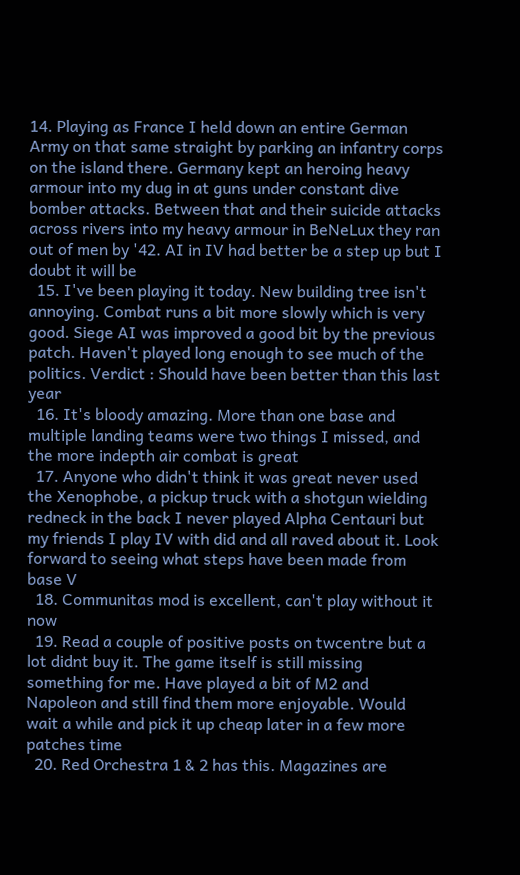14. Playing as France I held down an entire German Army on that same straight by parking an infantry corps on the island there. Germany kept an heroing heavy armour into my dug in at guns under constant dive bomber attacks. Between that and their suicide attacks across rivers into my heavy armour in BeNeLux they ran out of men by '42. AI in IV had better be a step up but I doubt it will be
  15. I've been playing it today. New building tree isn't annoying. Combat runs a bit more slowly which is very good. Siege AI was improved a good bit by the previous patch. Haven't played long enough to see much of the politics. Verdict : Should have been better than this last year
  16. It's bloody amazing. More than one base and multiple landing teams were two things I missed, and the more indepth air combat is great
  17. Anyone who didn't think it was great never used the Xenophobe, a pickup truck with a shotgun wielding redneck in the back I never played Alpha Centauri but my friends I play IV with did and all raved about it. Look forward to seeing what steps have been made from base V
  18. Communitas mod is excellent, can't play without it now
  19. Read a couple of positive posts on twcentre but a lot didnt buy it. The game itself is still missing something for me. Have played a bit of M2 and Napoleon and still find them more enjoyable. Would wait a while and pick it up cheap later in a few more patches time
  20. Red Orchestra 1 & 2 has this. Magazines are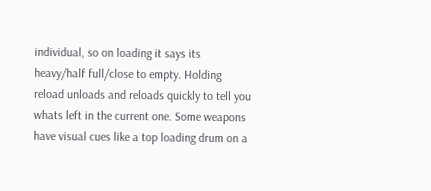individual, so on loading it says its heavy/half full/close to empty. Holding reload unloads and reloads quickly to tell you whats left in the current one. Some weapons have visual cues like a top loading drum on a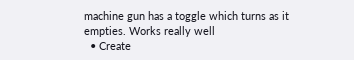machine gun has a toggle which turns as it empties. Works really well
  • Create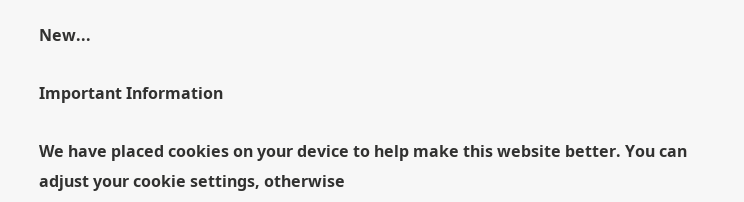New...

Important Information

We have placed cookies on your device to help make this website better. You can adjust your cookie settings, otherwise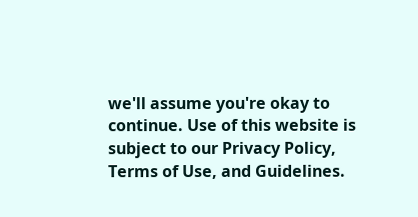we'll assume you're okay to continue. Use of this website is subject to our Privacy Policy, Terms of Use, and Guidelines.